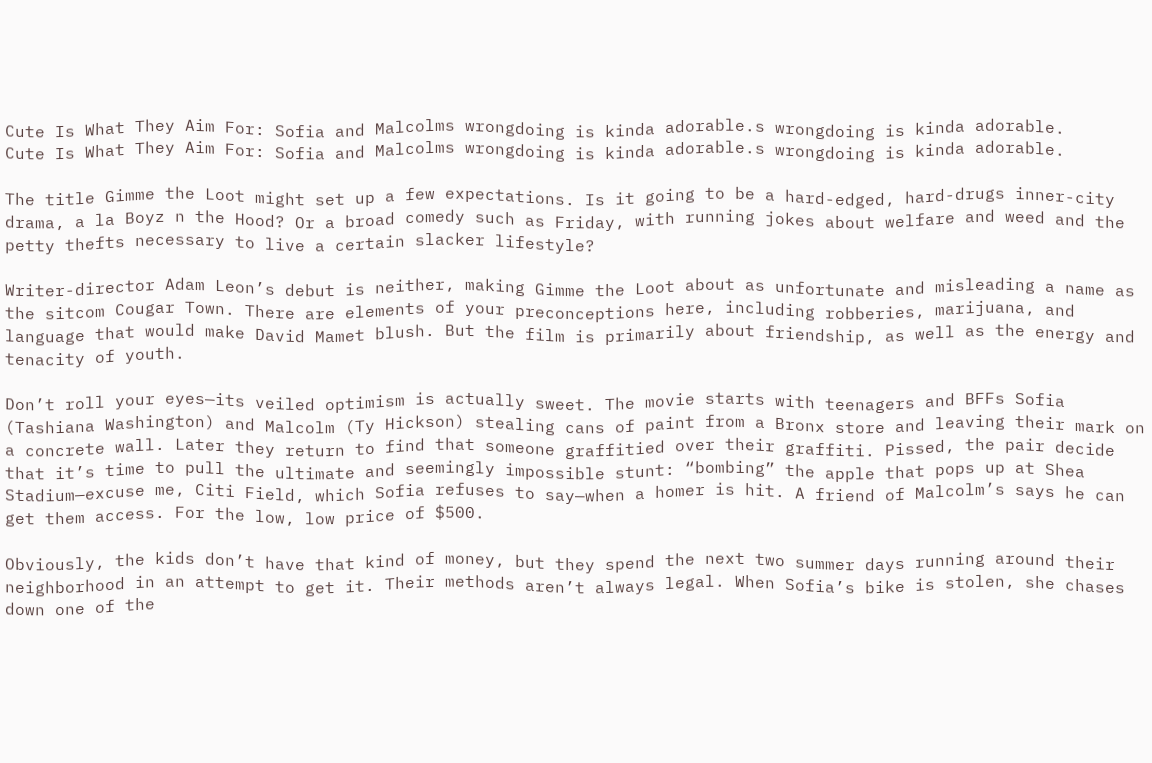Cute Is What They Aim For: Sofia and Malcolms wrongdoing is kinda adorable.s wrongdoing is kinda adorable.
Cute Is What They Aim For: Sofia and Malcolms wrongdoing is kinda adorable.s wrongdoing is kinda adorable.

The title Gimme the Loot might set up a few expectations. Is it going to be a hard-edged, hard-drugs inner-city drama, a la Boyz n the Hood? Or a broad comedy such as Friday, with running jokes about welfare and weed and the petty thefts necessary to live a certain slacker lifestyle?

Writer-director Adam Leon’s debut is neither, making Gimme the Loot about as unfortunate and misleading a name as the sitcom Cougar Town. There are elements of your preconceptions here, including robberies, marijuana, and language that would make David Mamet blush. But the film is primarily about friendship, as well as the energy and tenacity of youth.

Don’t roll your eyes—its veiled optimism is actually sweet. The movie starts with teenagers and BFFs Sofia (Tashiana Washington) and Malcolm (Ty Hickson) stealing cans of paint from a Bronx store and leaving their mark on a concrete wall. Later they return to find that someone graffitied over their graffiti. Pissed, the pair decide that it’s time to pull the ultimate and seemingly impossible stunt: “bombing” the apple that pops up at Shea Stadium—excuse me, Citi Field, which Sofia refuses to say—when a homer is hit. A friend of Malcolm’s says he can get them access. For the low, low price of $500.

Obviously, the kids don’t have that kind of money, but they spend the next two summer days running around their neighborhood in an attempt to get it. Their methods aren’t always legal. When Sofia’s bike is stolen, she chases down one of the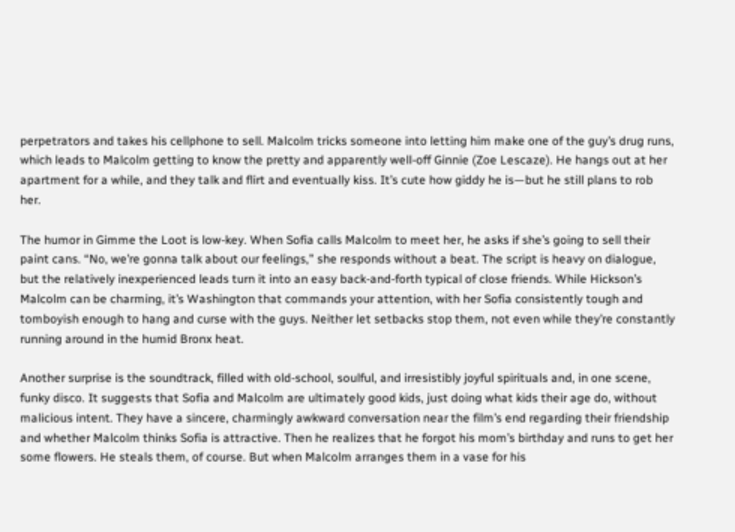perpetrators and takes his cellphone to sell. Malcolm tricks someone into letting him make one of the guy’s drug runs, which leads to Malcolm getting to know the pretty and apparently well-off Ginnie (Zoe Lescaze). He hangs out at her apartment for a while, and they talk and flirt and eventually kiss. It’s cute how giddy he is—but he still plans to rob her.

The humor in Gimme the Loot is low-key. When Sofia calls Malcolm to meet her, he asks if she’s going to sell their paint cans. “No, we’re gonna talk about our feelings,” she responds without a beat. The script is heavy on dialogue, but the relatively inexperienced leads turn it into an easy back-and-forth typical of close friends. While Hickson’s Malcolm can be charming, it’s Washington that commands your attention, with her Sofia consistently tough and tomboyish enough to hang and curse with the guys. Neither let setbacks stop them, not even while they’re constantly running around in the humid Bronx heat.

Another surprise is the soundtrack, filled with old-school, soulful, and irresistibly joyful spirituals and, in one scene, funky disco. It suggests that Sofia and Malcolm are ultimately good kids, just doing what kids their age do, without malicious intent. They have a sincere, charmingly awkward conversation near the film’s end regarding their friendship and whether Malcolm thinks Sofia is attractive. Then he realizes that he forgot his mom’s birthday and runs to get her some flowers. He steals them, of course. But when Malcolm arranges them in a vase for his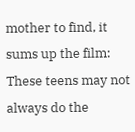mother to find, it sums up the film: These teens may not always do the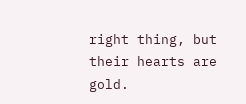right thing, but their hearts are gold.